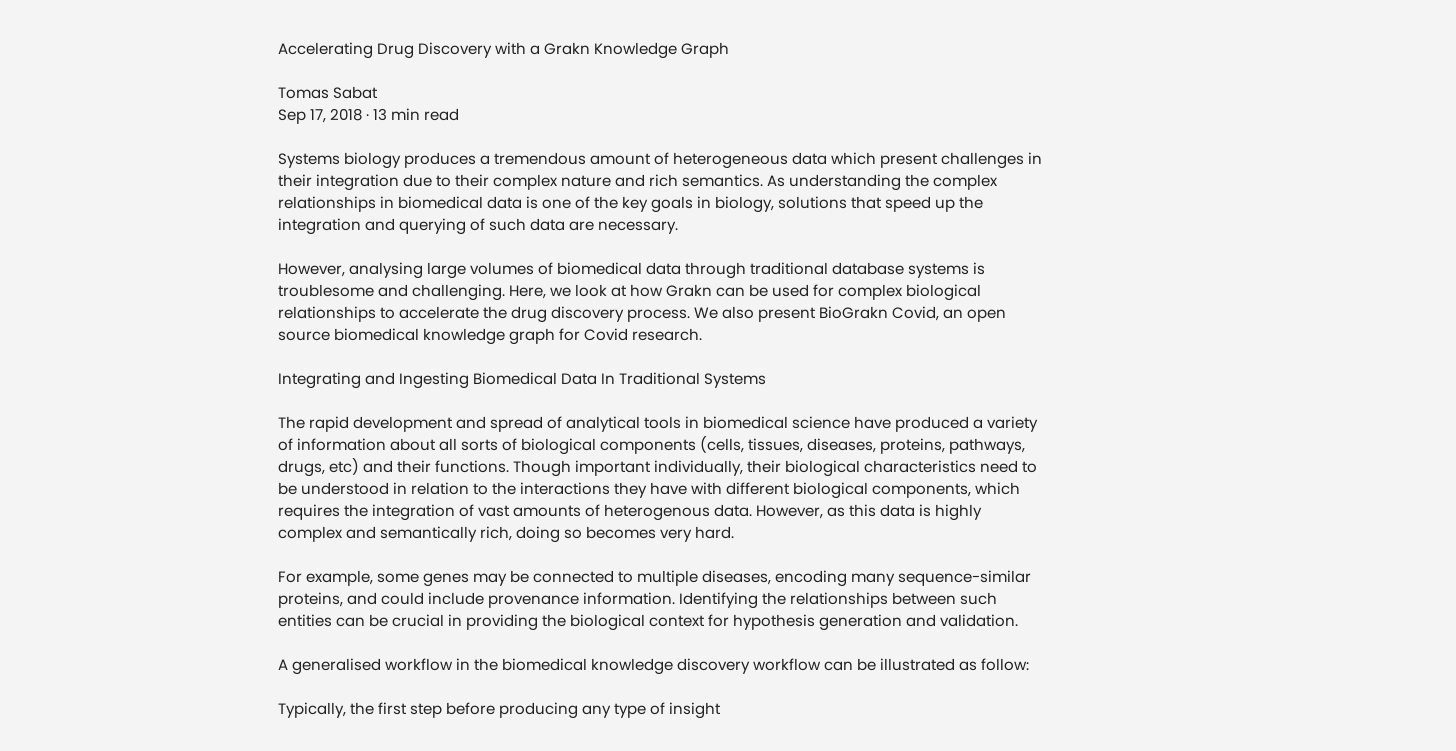Accelerating Drug Discovery with a Grakn Knowledge Graph

Tomas Sabat
Sep 17, 2018 · 13 min read

Systems biology produces a tremendous amount of heterogeneous data which present challenges in their integration due to their complex nature and rich semantics. As understanding the complex relationships in biomedical data is one of the key goals in biology, solutions that speed up the integration and querying of such data are necessary.

However, analysing large volumes of biomedical data through traditional database systems is troublesome and challenging. Here, we look at how Grakn can be used for complex biological relationships to accelerate the drug discovery process. We also present BioGrakn Covid, an open source biomedical knowledge graph for Covid research.

Integrating and Ingesting Biomedical Data In Traditional Systems

The rapid development and spread of analytical tools in biomedical science have produced a variety of information about all sorts of biological components (cells, tissues, diseases, proteins, pathways, drugs, etc) and their functions. Though important individually, their biological characteristics need to be understood in relation to the interactions they have with different biological components, which requires the integration of vast amounts of heterogenous data. However, as this data is highly complex and semantically rich, doing so becomes very hard.

For example, some genes may be connected to multiple diseases, encoding many sequence-similar proteins, and could include provenance information. Identifying the relationships between such entities can be crucial in providing the biological context for hypothesis generation and validation.

A generalised workflow in the biomedical knowledge discovery workflow can be illustrated as follow:

Typically, the first step before producing any type of insight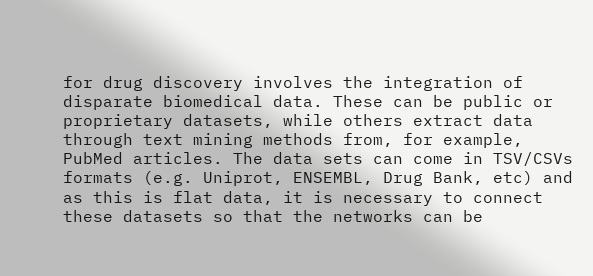for drug discovery involves the integration of disparate biomedical data. These can be public or proprietary datasets, while others extract data through text mining methods from, for example, PubMed articles. The data sets can come in TSV/CSVs formats (e.g. Uniprot, ENSEMBL, Drug Bank, etc) and as this is flat data, it is necessary to connect these datasets so that the networks can be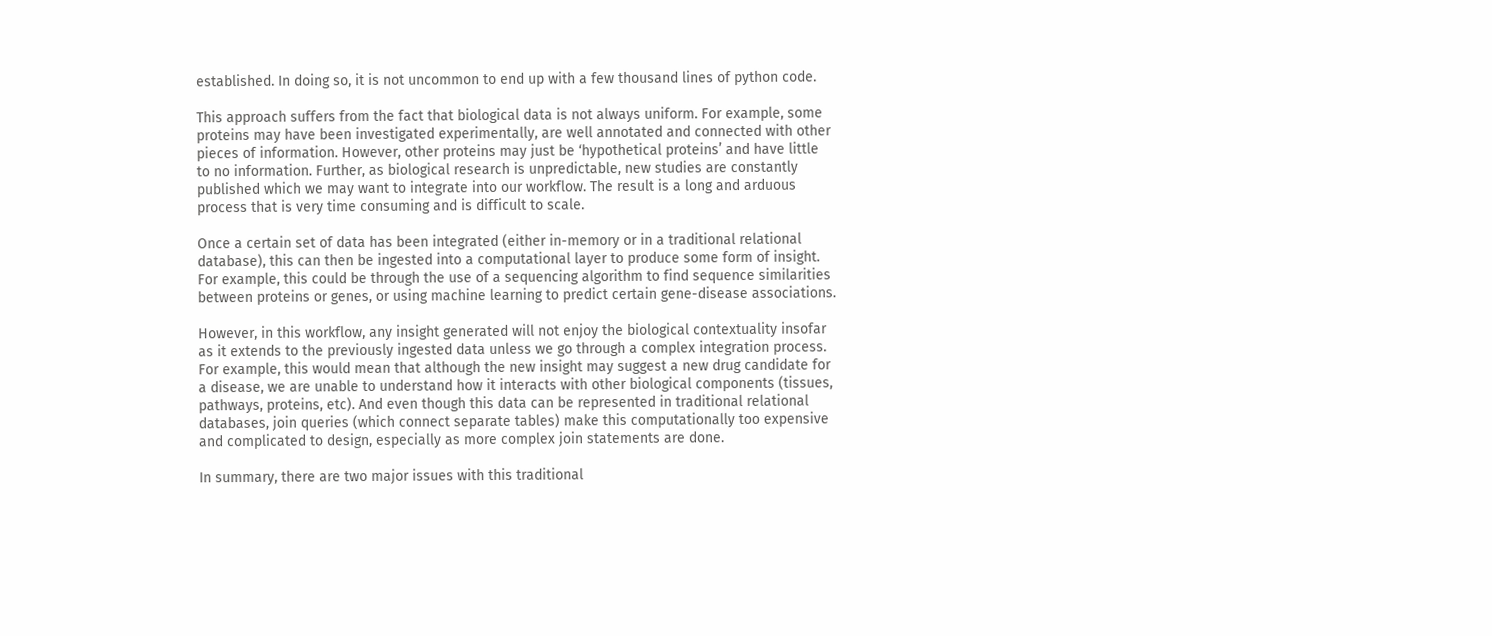established. In doing so, it is not uncommon to end up with a few thousand lines of python code.

This approach suffers from the fact that biological data is not always uniform. For example, some proteins may have been investigated experimentally, are well annotated and connected with other pieces of information. However, other proteins may just be ‘hypothetical proteins’ and have little to no information. Further, as biological research is unpredictable, new studies are constantly published which we may want to integrate into our workflow. The result is a long and arduous process that is very time consuming and is difficult to scale.

Once a certain set of data has been integrated (either in-memory or in a traditional relational database), this can then be ingested into a computational layer to produce some form of insight. For example, this could be through the use of a sequencing algorithm to find sequence similarities between proteins or genes, or using machine learning to predict certain gene-disease associations.

However, in this workflow, any insight generated will not enjoy the biological contextuality insofar as it extends to the previously ingested data unless we go through a complex integration process. For example, this would mean that although the new insight may suggest a new drug candidate for a disease, we are unable to understand how it interacts with other biological components (tissues, pathways, proteins, etc). And even though this data can be represented in traditional relational databases, join queries (which connect separate tables) make this computationally too expensive and complicated to design, especially as more complex join statements are done.

In summary, there are two major issues with this traditional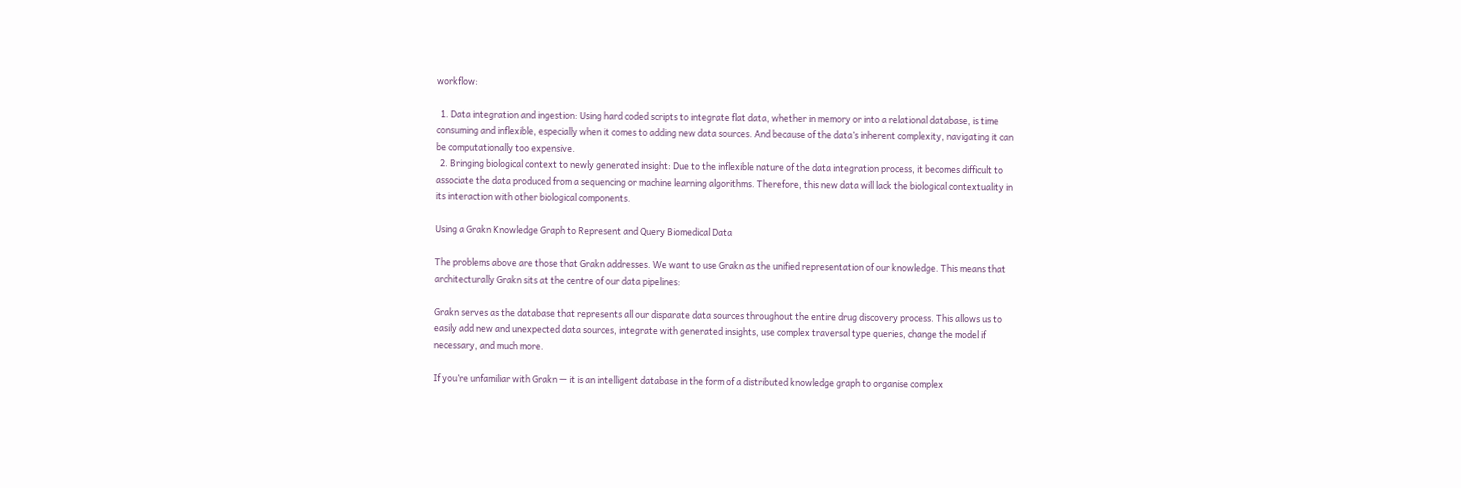workflow:

  1. Data integration and ingestion: Using hard coded scripts to integrate flat data, whether in memory or into a relational database, is time consuming and inflexible, especially when it comes to adding new data sources. And because of the data’s inherent complexity, navigating it can be computationally too expensive.
  2. Bringing biological context to newly generated insight: Due to the inflexible nature of the data integration process, it becomes difficult to associate the data produced from a sequencing or machine learning algorithms. Therefore, this new data will lack the biological contextuality in its interaction with other biological components.

Using a Grakn Knowledge Graph to Represent and Query Biomedical Data

The problems above are those that Grakn addresses. We want to use Grakn as the unified representation of our knowledge. This means that architecturally Grakn sits at the centre of our data pipelines:

Grakn serves as the database that represents all our disparate data sources throughout the entire drug discovery process. This allows us to easily add new and unexpected data sources, integrate with generated insights, use complex traversal type queries, change the model if necessary, and much more.

If you’re unfamiliar with Grakn — it is an intelligent database in the form of a distributed knowledge graph to organise complex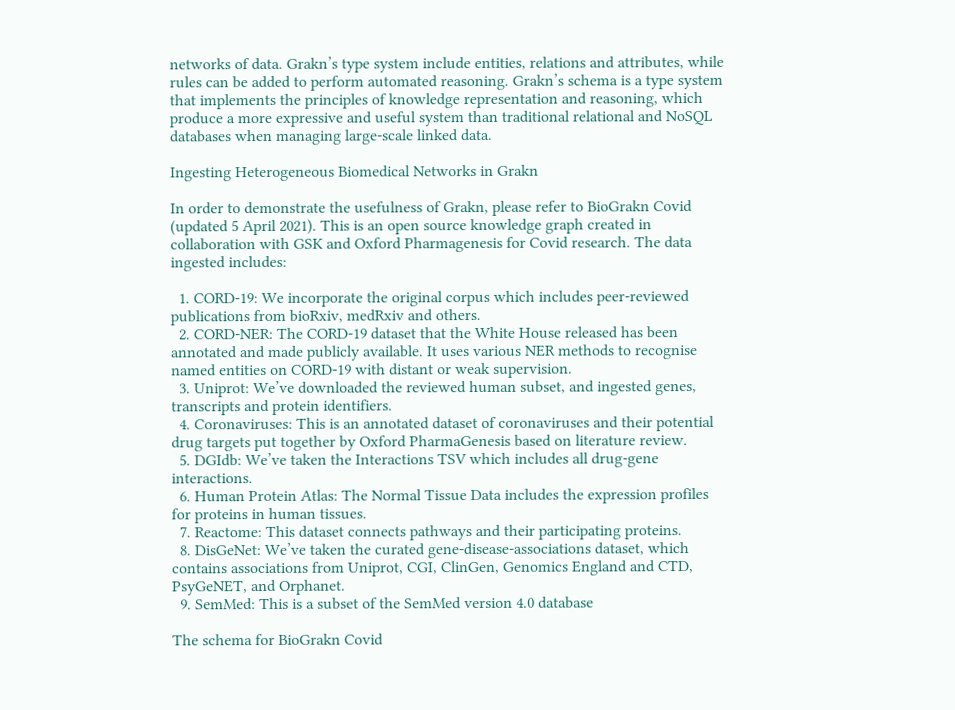networks of data. Grakn’s type system include entities, relations and attributes, while rules can be added to perform automated reasoning. Grakn’s schema is a type system that implements the principles of knowledge representation and reasoning, which produce a more expressive and useful system than traditional relational and NoSQL databases when managing large-scale linked data.

Ingesting Heterogeneous Biomedical Networks in Grakn

In order to demonstrate the usefulness of Grakn, please refer to BioGrakn Covid (updated 5 April 2021). This is an open source knowledge graph created in collaboration with GSK and Oxford Pharmagenesis for Covid research. The data ingested includes:

  1. CORD-19: We incorporate the original corpus which includes peer-reviewed publications from bioRxiv, medRxiv and others.
  2. CORD-NER: The CORD-19 dataset that the White House released has been annotated and made publicly available. It uses various NER methods to recognise named entities on CORD-19 with distant or weak supervision.
  3. Uniprot: We’ve downloaded the reviewed human subset, and ingested genes, transcripts and protein identifiers.
  4. Coronaviruses: This is an annotated dataset of coronaviruses and their potential drug targets put together by Oxford PharmaGenesis based on literature review.
  5. DGIdb: We’ve taken the Interactions TSV which includes all drug-gene interactions.
  6. Human Protein Atlas: The Normal Tissue Data includes the expression profiles for proteins in human tissues.
  7. Reactome: This dataset connects pathways and their participating proteins.
  8. DisGeNet: We’ve taken the curated gene-disease-associations dataset, which contains associations from Uniprot, CGI, ClinGen, Genomics England and CTD, PsyGeNET, and Orphanet.
  9. SemMed: This is a subset of the SemMed version 4.0 database

The schema for BioGrakn Covid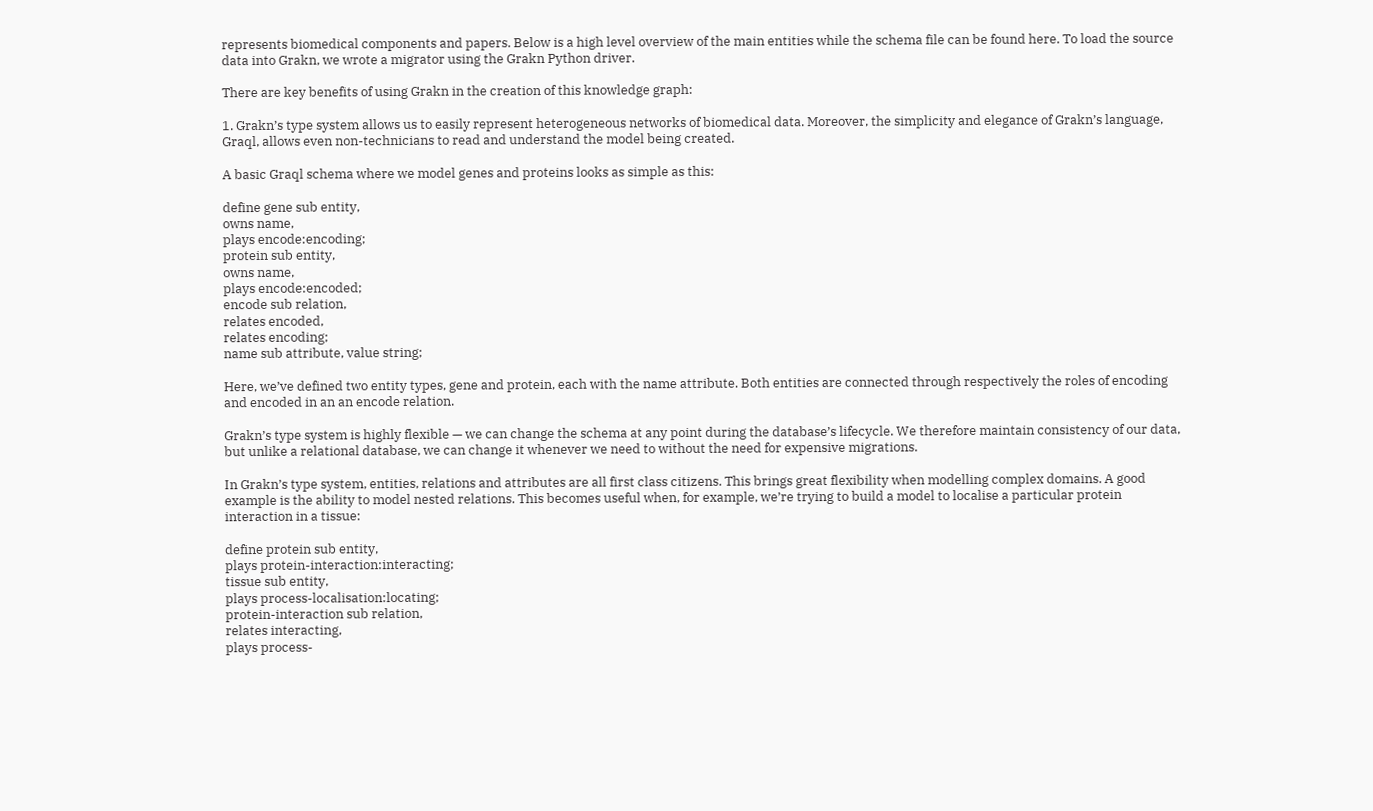represents biomedical components and papers. Below is a high level overview of the main entities while the schema file can be found here. To load the source data into Grakn, we wrote a migrator using the Grakn Python driver.

There are key benefits of using Grakn in the creation of this knowledge graph:

1. Grakn’s type system allows us to easily represent heterogeneous networks of biomedical data. Moreover, the simplicity and elegance of Grakn’s language, Graql, allows even non-technicians to read and understand the model being created.

A basic Graql schema where we model genes and proteins looks as simple as this:

define gene sub entity,
owns name,
plays encode:encoding;
protein sub entity,
owns name,
plays encode:encoded;
encode sub relation,
relates encoded,
relates encoding;
name sub attribute, value string;

Here, we’ve defined two entity types, gene and protein, each with the name attribute. Both entities are connected through respectively the roles of encoding and encoded in an an encode relation.

Grakn’s type system is highly flexible — we can change the schema at any point during the database’s lifecycle. We therefore maintain consistency of our data, but unlike a relational database, we can change it whenever we need to without the need for expensive migrations.

In Grakn’s type system, entities, relations and attributes are all first class citizens. This brings great flexibility when modelling complex domains. A good example is the ability to model nested relations. This becomes useful when, for example, we’re trying to build a model to localise a particular protein interaction in a tissue:

define protein sub entity,
plays protein-interaction:interacting;
tissue sub entity,
plays process-localisation:locating;
protein-interaction sub relation,
relates interacting,
plays process-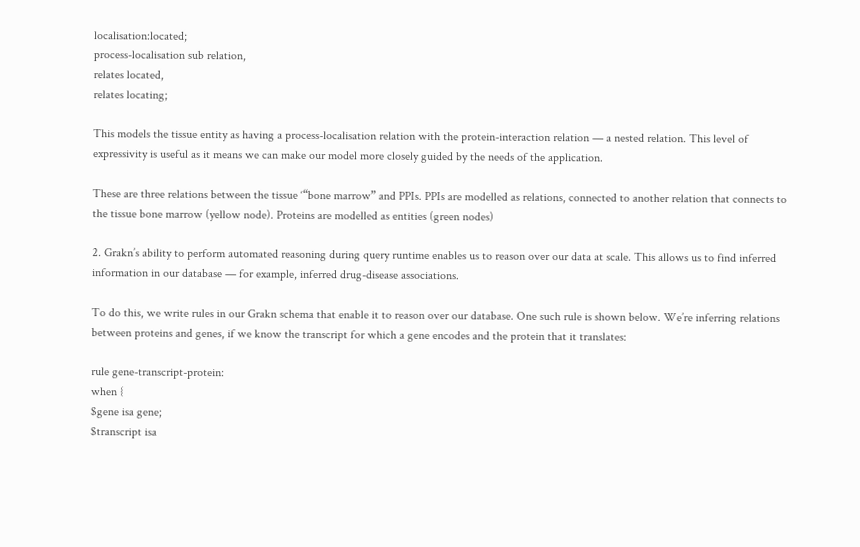localisation:located;
process-localisation sub relation,
relates located,
relates locating;

This models the tissue entity as having a process-localisation relation with the protein-interaction relation — a nested relation. This level of expressivity is useful as it means we can make our model more closely guided by the needs of the application.

These are three relations between the tissue ‘“bone marrow” and PPIs. PPIs are modelled as relations, connected to another relation that connects to the tissue bone marrow (yellow node). Proteins are modelled as entities (green nodes)

2. Grakn’s ability to perform automated reasoning during query runtime enables us to reason over our data at scale. This allows us to find inferred information in our database — for example, inferred drug-disease associations.

To do this, we write rules in our Grakn schema that enable it to reason over our database. One such rule is shown below. We’re inferring relations between proteins and genes, if we know the transcript for which a gene encodes and the protein that it translates:

rule gene-transcript-protein:
when {
$gene isa gene;
$transcript isa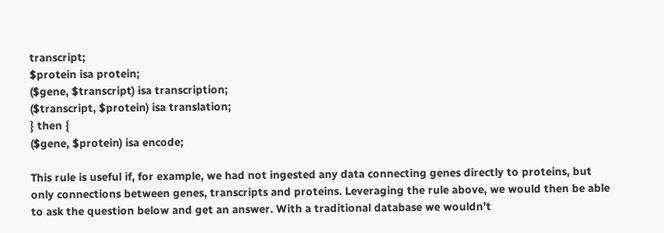transcript;
$protein isa protein;
($gene, $transcript) isa transcription;
($transcript, $protein) isa translation;
} then {
($gene, $protein) isa encode;

This rule is useful if, for example, we had not ingested any data connecting genes directly to proteins, but only connections between genes, transcripts and proteins. Leveraging the rule above, we would then be able to ask the question below and get an answer. With a traditional database we wouldn’t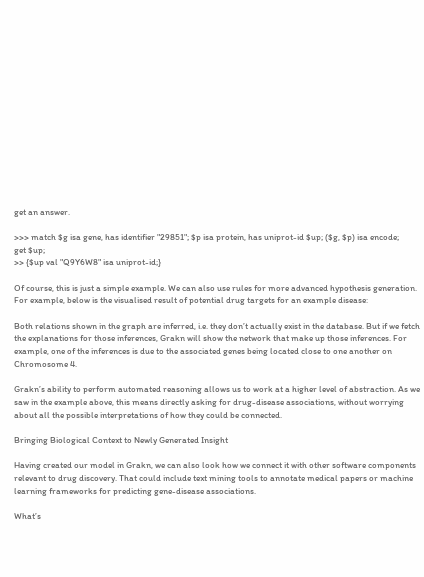get an answer.

>>> match $g isa gene, has identifier "29851"; $p isa protein, has uniprot-id $up; ($g, $p) isa encode;
get $up;
>> {$up val "Q9Y6W8" isa uniprot-id;}

Of course, this is just a simple example. We can also use rules for more advanced hypothesis generation. For example, below is the visualised result of potential drug targets for an example disease:

Both relations shown in the graph are inferred, i.e. they don’t actually exist in the database. But if we fetch the explanations for those inferences, Grakn will show the network that make up those inferences. For example, one of the inferences is due to the associated genes being located close to one another on Chromosome 4.

Grakn’s ability to perform automated reasoning allows us to work at a higher level of abstraction. As we saw in the example above, this means directly asking for drug-disease associations, without worrying about all the possible interpretations of how they could be connected.

Bringing Biological Context to Newly Generated Insight

Having created our model in Grakn, we can also look how we connect it with other software components relevant to drug discovery. That could include text mining tools to annotate medical papers or machine learning frameworks for predicting gene-disease associations.

What’s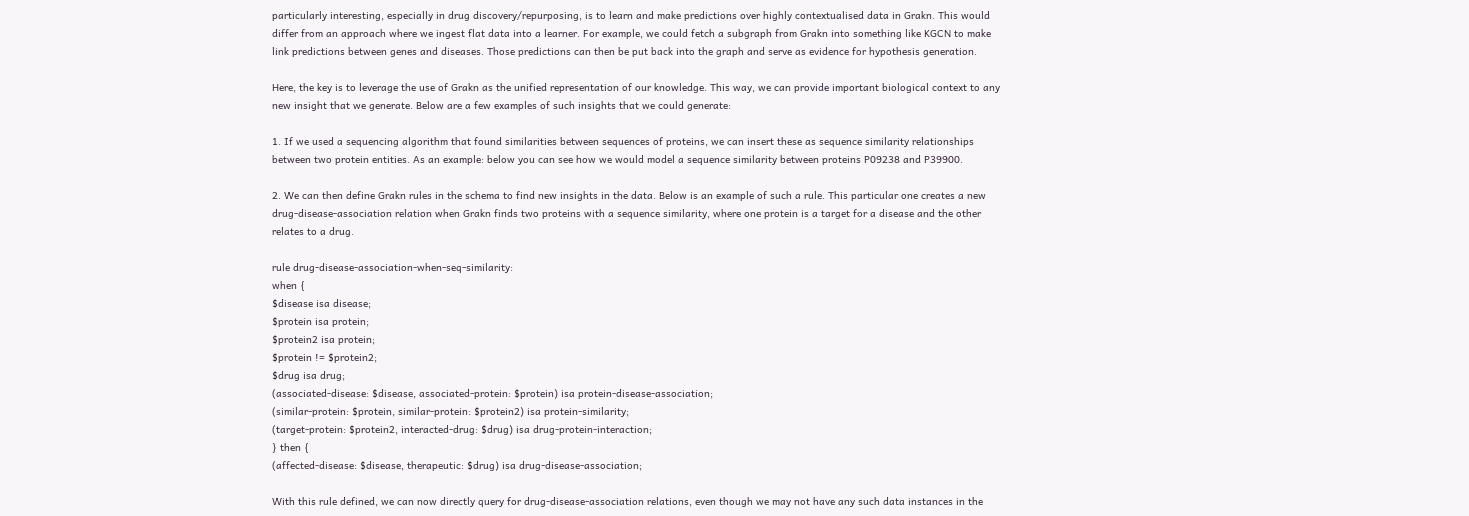particularly interesting, especially in drug discovery/repurposing, is to learn and make predictions over highly contextualised data in Grakn. This would differ from an approach where we ingest flat data into a learner. For example, we could fetch a subgraph from Grakn into something like KGCN to make link predictions between genes and diseases. Those predictions can then be put back into the graph and serve as evidence for hypothesis generation.

Here, the key is to leverage the use of Grakn as the unified representation of our knowledge. This way, we can provide important biological context to any new insight that we generate. Below are a few examples of such insights that we could generate:

1. If we used a sequencing algorithm that found similarities between sequences of proteins, we can insert these as sequence similarity relationships between two protein entities. As an example: below you can see how we would model a sequence similarity between proteins P09238 and P39900.

2. We can then define Grakn rules in the schema to find new insights in the data. Below is an example of such a rule. This particular one creates a new drug-disease-association relation when Grakn finds two proteins with a sequence similarity, where one protein is a target for a disease and the other relates to a drug.

rule drug-disease-association-when-seq-similarity:
when {
$disease isa disease;
$protein isa protein;
$protein2 isa protein;
$protein != $protein2;
$drug isa drug;
(associated-disease: $disease, associated-protein: $protein) isa protein-disease-association;
(similar-protein: $protein, similar-protein: $protein2) isa protein-similarity;
(target-protein: $protein2, interacted-drug: $drug) isa drug-protein-interaction;
} then {
(affected-disease: $disease, therapeutic: $drug) isa drug-disease-association;

With this rule defined, we can now directly query for drug-disease-association relations, even though we may not have any such data instances in the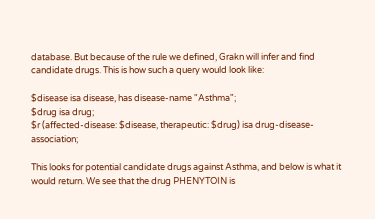database. But because of the rule we defined, Grakn will infer and find candidate drugs. This is how such a query would look like:

$disease isa disease, has disease-name "Asthma";
$drug isa drug;
$r (affected-disease: $disease, therapeutic: $drug) isa drug-disease-association;

This looks for potential candidate drugs against Asthma, and below is what it would return. We see that the drug PHENYTOIN is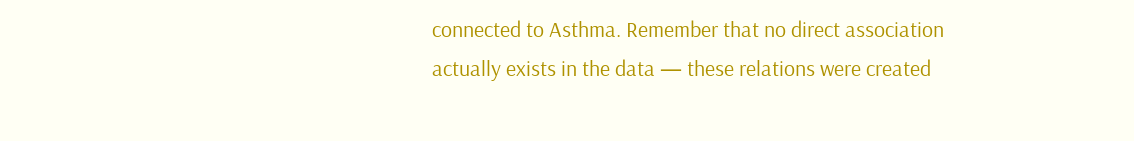connected to Asthma. Remember that no direct association actually exists in the data — these relations were created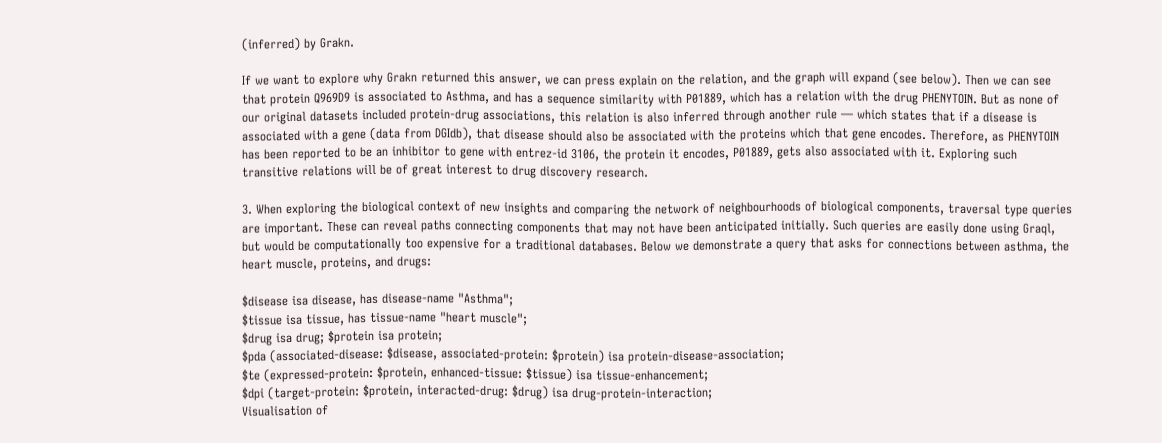(inferred) by Grakn.

If we want to explore why Grakn returned this answer, we can press explain on the relation, and the graph will expand (see below). Then we can see that protein Q969D9 is associated to Asthma, and has a sequence similarity with P01889, which has a relation with the drug PHENYTOIN. But as none of our original datasets included protein-drug associations, this relation is also inferred through another rule — which states that if a disease is associated with a gene (data from DGIdb), that disease should also be associated with the proteins which that gene encodes. Therefore, as PHENYTOIN has been reported to be an inhibitor to gene with entrez-id 3106, the protein it encodes, P01889, gets also associated with it. Exploring such transitive relations will be of great interest to drug discovery research.

3. When exploring the biological context of new insights and comparing the network of neighbourhoods of biological components, traversal type queries are important. These can reveal paths connecting components that may not have been anticipated initially. Such queries are easily done using Graql, but would be computationally too expensive for a traditional databases. Below we demonstrate a query that asks for connections between asthma, the heart muscle, proteins, and drugs:

$disease isa disease, has disease-name "Asthma";
$tissue isa tissue, has tissue-name "heart muscle";
$drug isa drug; $protein isa protein;
$pda (associated-disease: $disease, associated-protein: $protein) isa protein-disease-association;
$te (expressed-protein: $protein, enhanced-tissue: $tissue) isa tissue-enhancement;
$dpi (target-protein: $protein, interacted-drug: $drug) isa drug-protein-interaction;
Visualisation of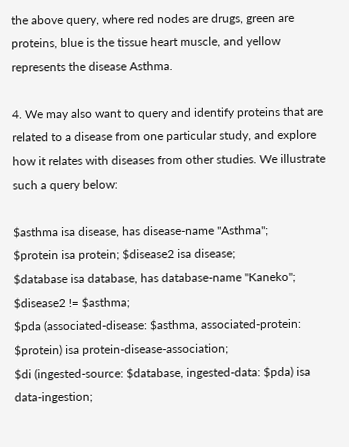the above query, where red nodes are drugs, green are proteins, blue is the tissue heart muscle, and yellow represents the disease Asthma.

4. We may also want to query and identify proteins that are related to a disease from one particular study, and explore how it relates with diseases from other studies. We illustrate such a query below:

$asthma isa disease, has disease-name "Asthma";
$protein isa protein; $disease2 isa disease;
$database isa database, has database-name "Kaneko";
$disease2 != $asthma;
$pda (associated-disease: $asthma, associated-protein: $protein) isa protein-disease-association;
$di (ingested-source: $database, ingested-data: $pda) isa data-ingestion;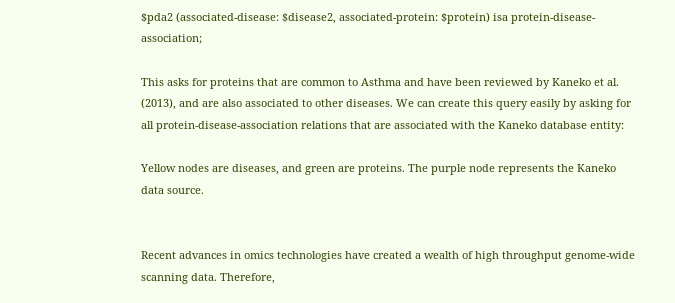$pda2 (associated-disease: $disease2, associated-protein: $protein) isa protein-disease-association;

This asks for proteins that are common to Asthma and have been reviewed by Kaneko et al. (2013), and are also associated to other diseases. We can create this query easily by asking for all protein-disease-association relations that are associated with the Kaneko database entity:

Yellow nodes are diseases, and green are proteins. The purple node represents the Kaneko data source.


Recent advances in omics technologies have created a wealth of high throughput genome-wide scanning data. Therefore,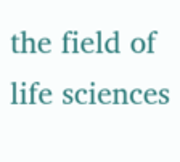the field of life sciences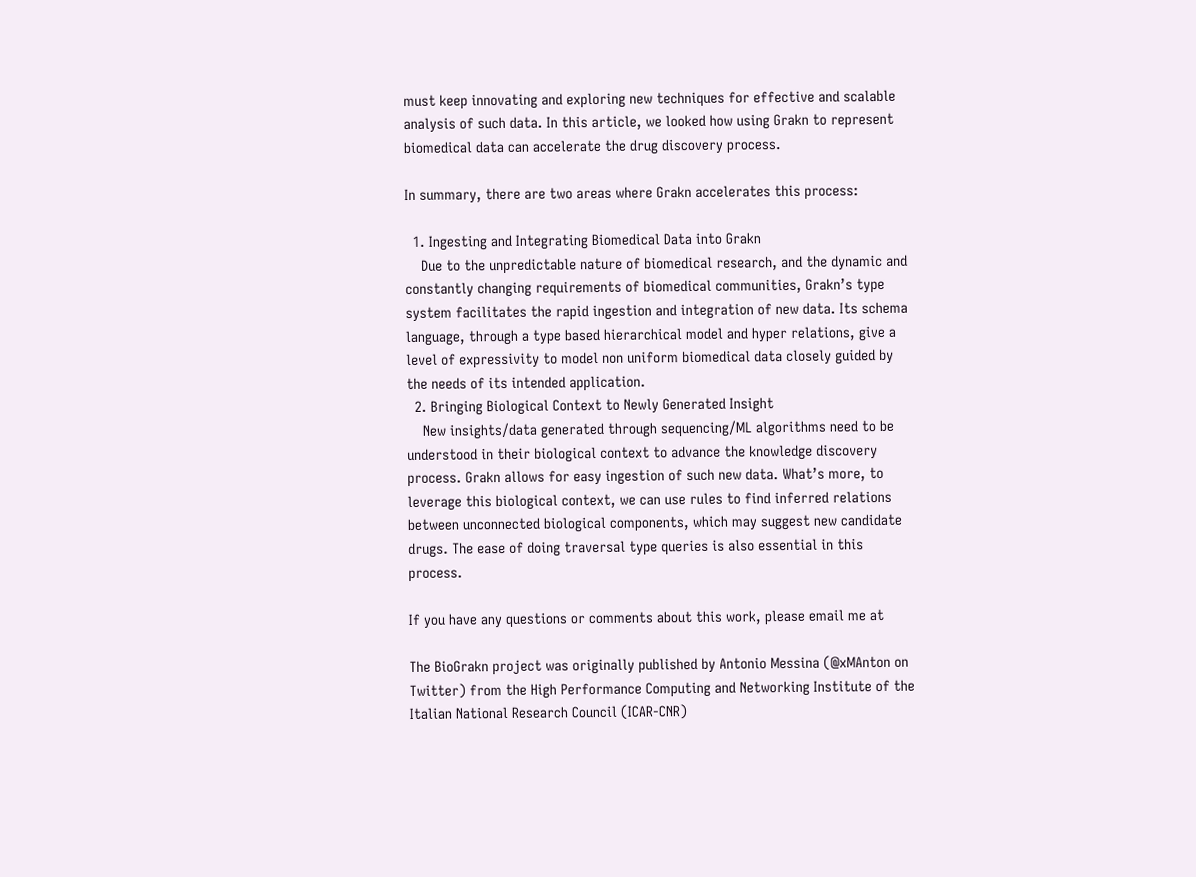must keep innovating and exploring new techniques for effective and scalable analysis of such data. In this article, we looked how using Grakn to represent biomedical data can accelerate the drug discovery process.

In summary, there are two areas where Grakn accelerates this process:

  1. Ingesting and Integrating Biomedical Data into Grakn
    Due to the unpredictable nature of biomedical research, and the dynamic and constantly changing requirements of biomedical communities, Grakn’s type system facilitates the rapid ingestion and integration of new data. Its schema language, through a type based hierarchical model and hyper relations, give a level of expressivity to model non uniform biomedical data closely guided by the needs of its intended application.
  2. Bringing Biological Context to Newly Generated Insight
    New insights/data generated through sequencing/ML algorithms need to be understood in their biological context to advance the knowledge discovery process. Grakn allows for easy ingestion of such new data. What’s more, to leverage this biological context, we can use rules to find inferred relations between unconnected biological components, which may suggest new candidate drugs. The ease of doing traversal type queries is also essential in this process.

If you have any questions or comments about this work, please email me at

The BioGrakn project was originally published by Antonio Messina (@xMAnton on Twitter) from the High Performance Computing and Networking Institute of the Italian National Research Council (ICAR-CNR)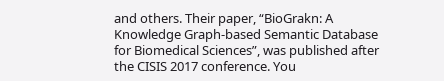and others. Their paper, “BioGrakn: A Knowledge Graph-based Semantic Database for Biomedical Sciences”, was published after the CISIS 2017 conference. You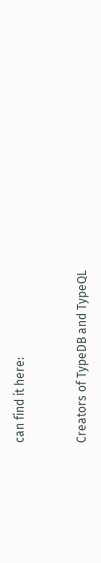can find it here:


Creators of TypeDB and TypeQL